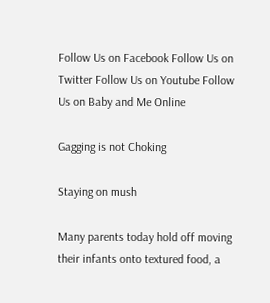Follow Us on Facebook Follow Us on Twitter Follow Us on Youtube Follow Us on Baby and Me Online

Gagging is not Choking

Staying on mush

Many parents today hold off moving their infants onto textured food, a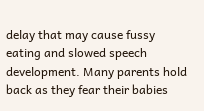delay that may cause fussy eating and slowed speech development. Many parents hold back as they fear their babies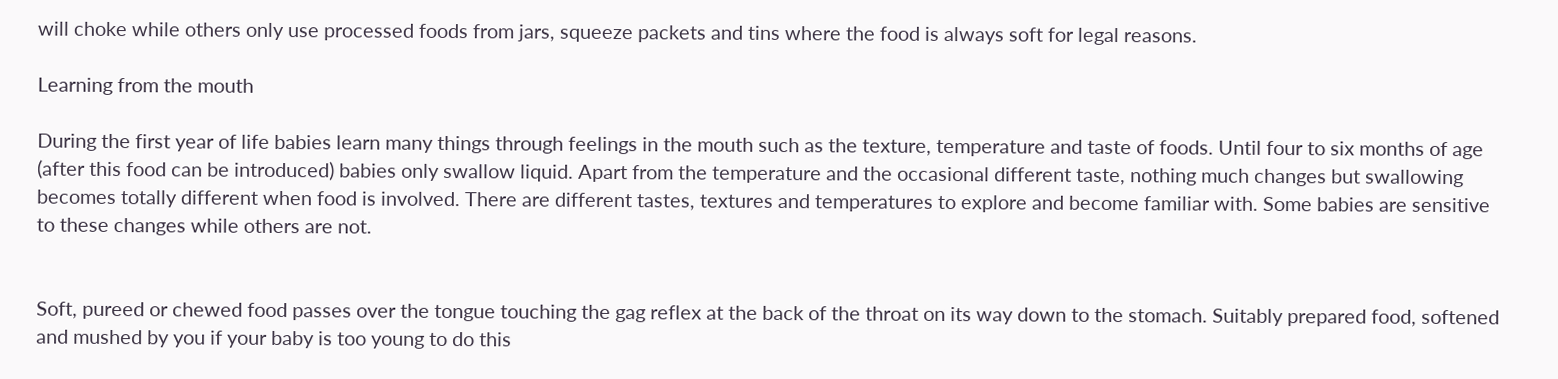will choke while others only use processed foods from jars, squeeze packets and tins where the food is always soft for legal reasons.

Learning from the mouth

During the first year of life babies learn many things through feelings in the mouth such as the texture, temperature and taste of foods. Until four to six months of age (after this food can be introduced) babies only swallow liquid. Apart from the temperature and the occasional different taste, nothing much changes but swallowing becomes totally different when food is involved. There are different tastes, textures and temperatures to explore and become familiar with. Some babies are sensitive to these changes while others are not.


Soft, pureed or chewed food passes over the tongue touching the gag reflex at the back of the throat on its way down to the stomach. Suitably prepared food, softened and mushed by you if your baby is too young to do this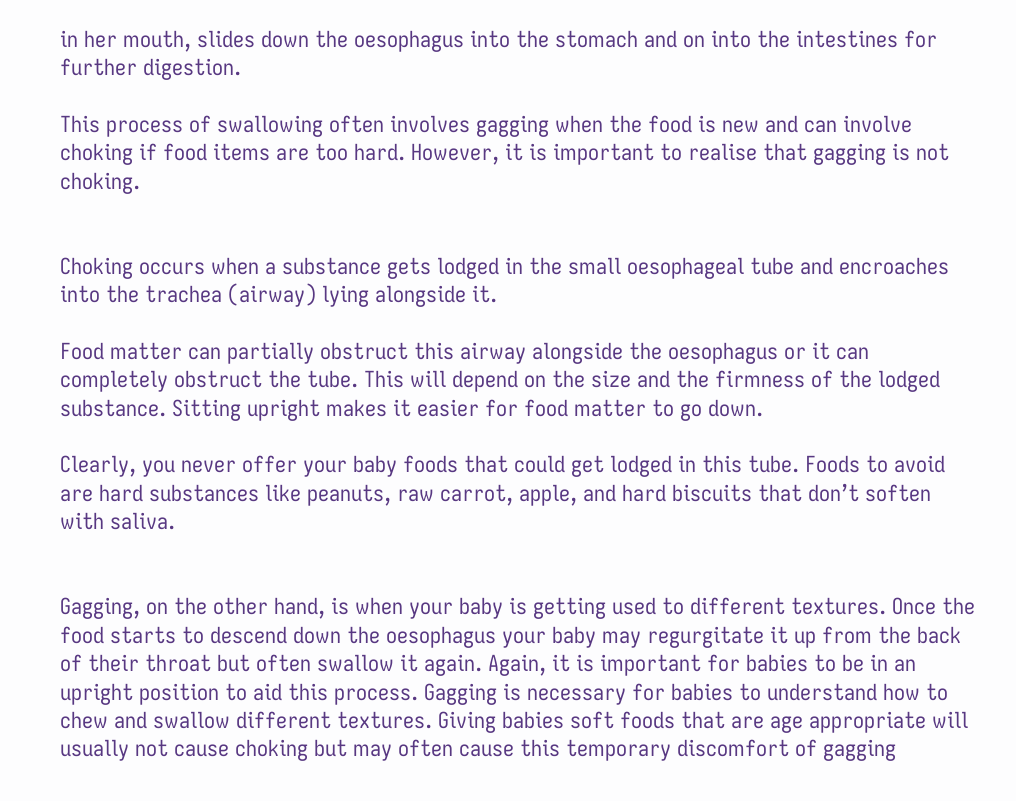in her mouth, slides down the oesophagus into the stomach and on into the intestines for further digestion.

This process of swallowing often involves gagging when the food is new and can involve choking if food items are too hard. However, it is important to realise that gagging is not choking.


Choking occurs when a substance gets lodged in the small oesophageal tube and encroaches into the trachea (airway) lying alongside it.

Food matter can partially obstruct this airway alongside the oesophagus or it can completely obstruct the tube. This will depend on the size and the firmness of the lodged substance. Sitting upright makes it easier for food matter to go down.

Clearly, you never offer your baby foods that could get lodged in this tube. Foods to avoid are hard substances like peanuts, raw carrot, apple, and hard biscuits that don’t soften with saliva.


Gagging, on the other hand, is when your baby is getting used to different textures. Once the food starts to descend down the oesophagus your baby may regurgitate it up from the back of their throat but often swallow it again. Again, it is important for babies to be in an upright position to aid this process. Gagging is necessary for babies to understand how to chew and swallow different textures. Giving babies soft foods that are age appropriate will usually not cause choking but may often cause this temporary discomfort of gagging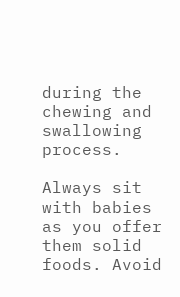during the chewing and swallowing process.

Always sit with babies as you offer them solid foods. Avoid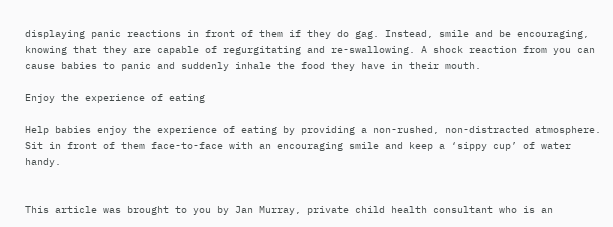displaying panic reactions in front of them if they do gag. Instead, smile and be encouraging, knowing that they are capable of regurgitating and re-swallowing. A shock reaction from you can cause babies to panic and suddenly inhale the food they have in their mouth.

Enjoy the experience of eating

Help babies enjoy the experience of eating by providing a non-rushed, non-distracted atmosphere. Sit in front of them face-to-face with an encouraging smile and keep a ‘sippy cup’ of water handy.


This article was brought to you by Jan Murray, private child health consultant who is an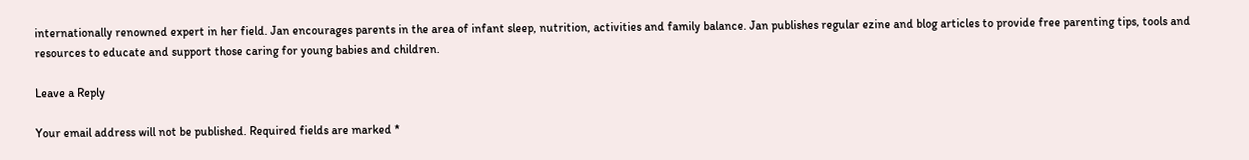internationally renowned expert in her field. Jan encourages parents in the area of infant sleep, nutrition, activities and family balance. Jan publishes regular ezine and blog articles to provide free parenting tips, tools and resources to educate and support those caring for young babies and children.

Leave a Reply

Your email address will not be published. Required fields are marked *